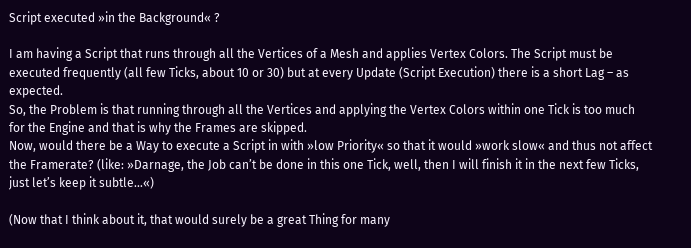Script executed »in the Background« ?

I am having a Script that runs through all the Vertices of a Mesh and applies Vertex Colors. The Script must be executed frequently (all few Ticks, about 10 or 30) but at every Update (Script Execution) there is a short Lag – as expected.
So, the Problem is that running through all the Vertices and applying the Vertex Colors within one Tick is too much for the Engine and that is why the Frames are skipped.
Now, would there be a Way to execute a Script in with »low Priority« so that it would »work slow« and thus not affect the Framerate? (like: »Darnage, the Job can’t be done in this one Tick, well, then I will finish it in the next few Ticks, just let’s keep it subtle…«)

(Now that I think about it, that would surely be a great Thing for many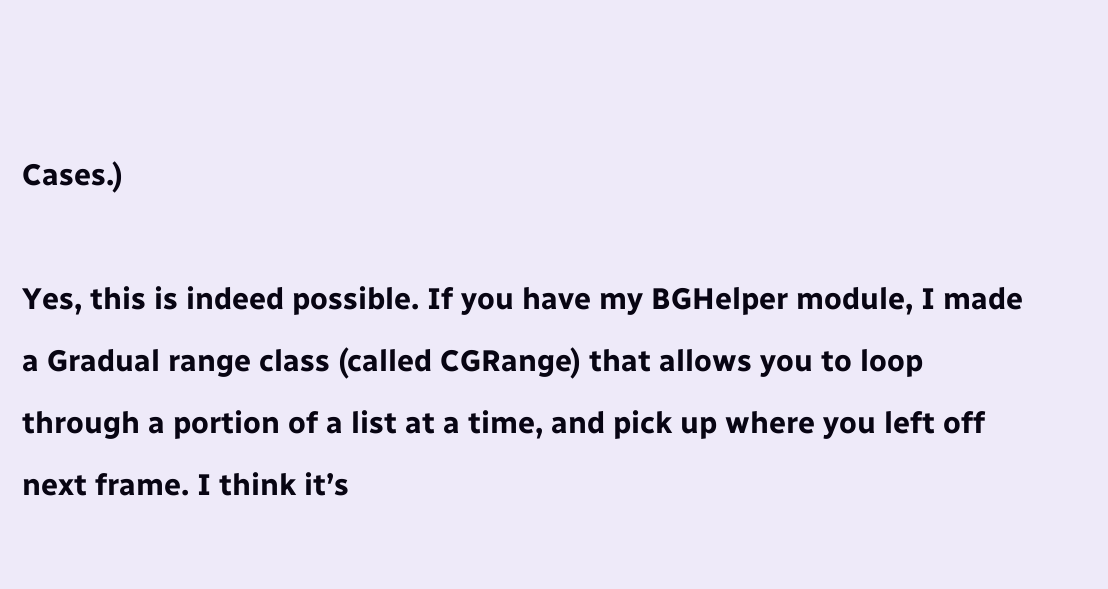Cases.)

Yes, this is indeed possible. If you have my BGHelper module, I made a Gradual range class (called CGRange) that allows you to loop through a portion of a list at a time, and pick up where you left off next frame. I think it’s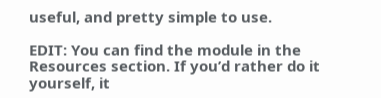useful, and pretty simple to use.

EDIT: You can find the module in the Resources section. If you’d rather do it yourself, it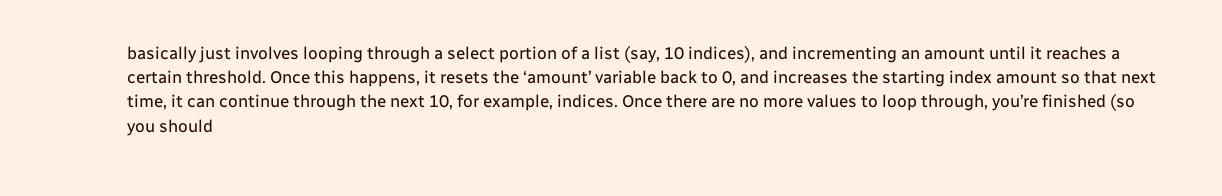basically just involves looping through a select portion of a list (say, 10 indices), and incrementing an amount until it reaches a certain threshold. Once this happens, it resets the ‘amount’ variable back to 0, and increases the starting index amount so that next time, it can continue through the next 10, for example, indices. Once there are no more values to loop through, you’re finished (so you should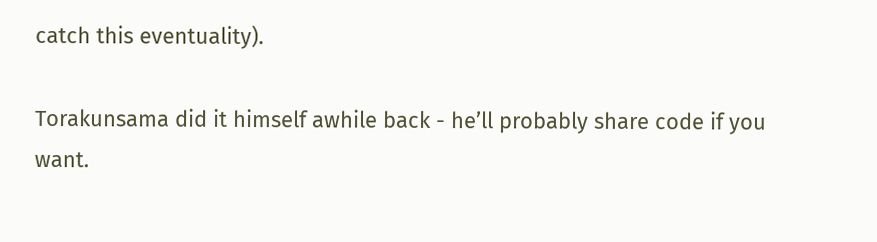catch this eventuality).

Torakunsama did it himself awhile back - he’ll probably share code if you want.